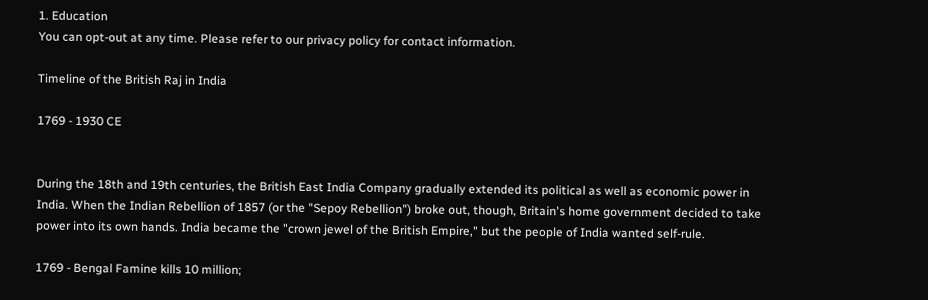1. Education
You can opt-out at any time. Please refer to our privacy policy for contact information.

Timeline of the British Raj in India

1769 - 1930 CE


During the 18th and 19th centuries, the British East India Company gradually extended its political as well as economic power in India. When the Indian Rebellion of 1857 (or the "Sepoy Rebellion") broke out, though, Britain's home government decided to take power into its own hands. India became the "crown jewel of the British Empire," but the people of India wanted self-rule.

1769 - Bengal Famine kills 10 million;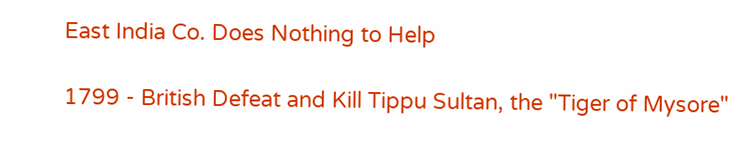East India Co. Does Nothing to Help

1799 - British Defeat and Kill Tippu Sultan, the "Tiger of Mysore"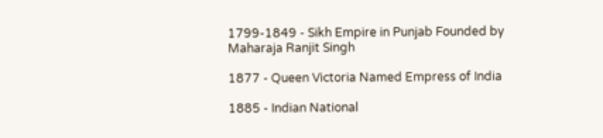1799-1849 - Sikh Empire in Punjab Founded by Maharaja Ranjit Singh

1877 - Queen Victoria Named Empress of India

1885 - Indian National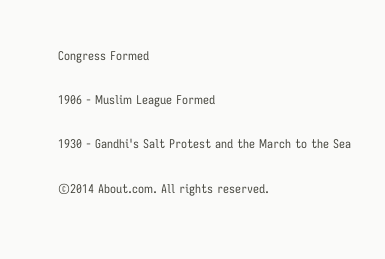Congress Formed

1906 - Muslim League Formed

1930 - Gandhi's Salt Protest and the March to the Sea

©2014 About.com. All rights reserved.